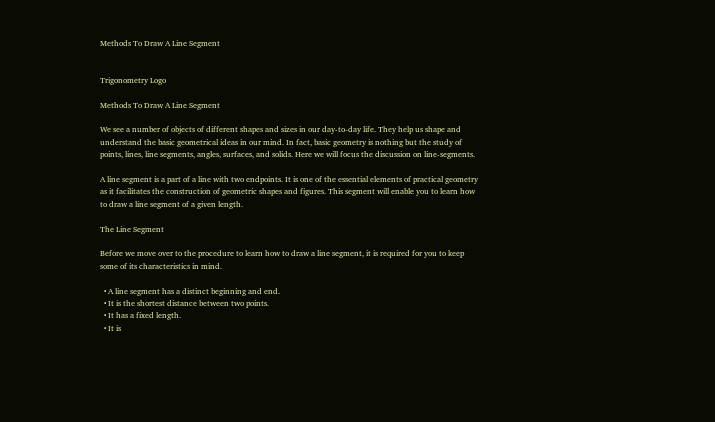Methods To Draw A Line Segment


Trigonometry Logo

Methods To Draw A Line Segment

We see a number of objects of different shapes and sizes in our day-to-day life. They help us shape and understand the basic geometrical ideas in our mind. In fact, basic geometry is nothing but the study of points, lines, line segments, angles, surfaces, and solids. Here we will focus the discussion on line-segments.

A line segment is a part of a line with two endpoints. It is one of the essential elements of practical geometry as it facilitates the construction of geometric shapes and figures. This segment will enable you to learn how to draw a line segment of a given length.

The Line Segment

Before we move over to the procedure to learn how to draw a line segment, it is required for you to keep some of its characteristics in mind.

  • A line segment has a distinct beginning and end.
  • It is the shortest distance between two points.
  • It has a fixed length.
  • It is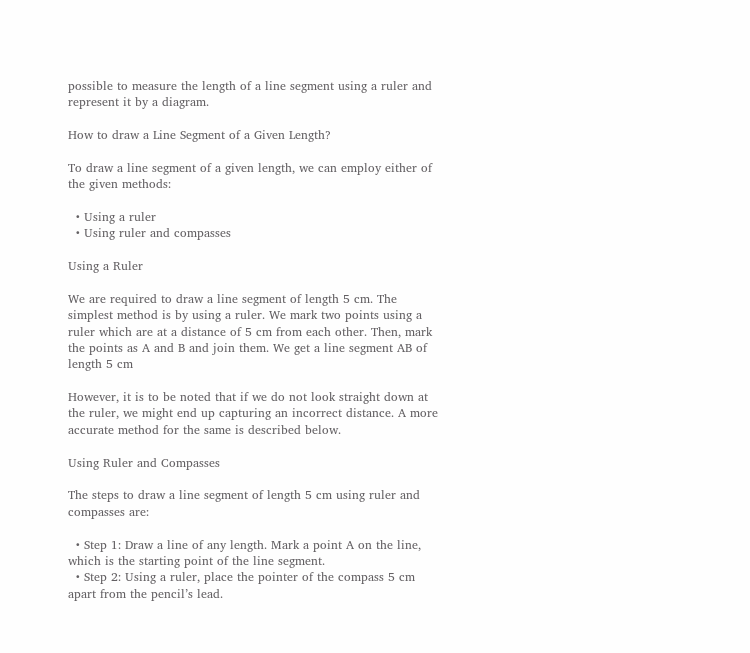possible to measure the length of a line segment using a ruler and represent it by a diagram.

How to draw a Line Segment of a Given Length?

To draw a line segment of a given length, we can employ either of the given methods:

  • Using a ruler
  • Using ruler and compasses

Using a Ruler

We are required to draw a line segment of length 5 cm. The simplest method is by using a ruler. We mark two points using a ruler which are at a distance of 5 cm from each other. Then, mark the points as A and B and join them. We get a line segment AB of length 5 cm

However, it is to be noted that if we do not look straight down at the ruler, we might end up capturing an incorrect distance. A more accurate method for the same is described below.

Using Ruler and Compasses

The steps to draw a line segment of length 5 cm using ruler and compasses are:

  • Step 1: Draw a line of any length. Mark a point A on the line, which is the starting point of the line segment.
  • Step 2: Using a ruler, place the pointer of the compass 5 cm apart from the pencil’s lead.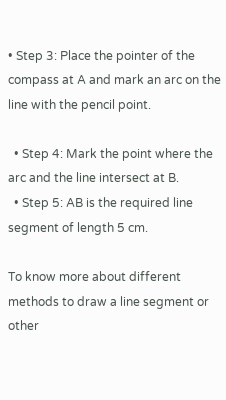• Step 3: Place the pointer of the compass at A and mark an arc on the line with the pencil point.

  • Step 4: Mark the point where the arc and the line intersect at B.
  • Step 5: AB is the required line segment of length 5 cm.

To know more about different methods to draw a line segment or other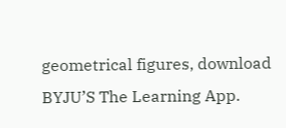geometrical figures, download BYJU’S The Learning App.